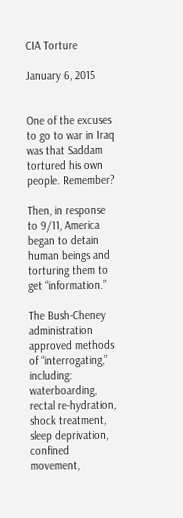CIA Torture

January 6, 2015


One of the excuses to go to war in Iraq was that Saddam tortured his own people. Remember?

Then, in response to 9/11, America began to detain human beings and torturing them to get “information.”

The Bush-Cheney administration approved methods of “interrogating,” including: waterboarding, rectal re-hydration, shock treatment, sleep deprivation, confined movement,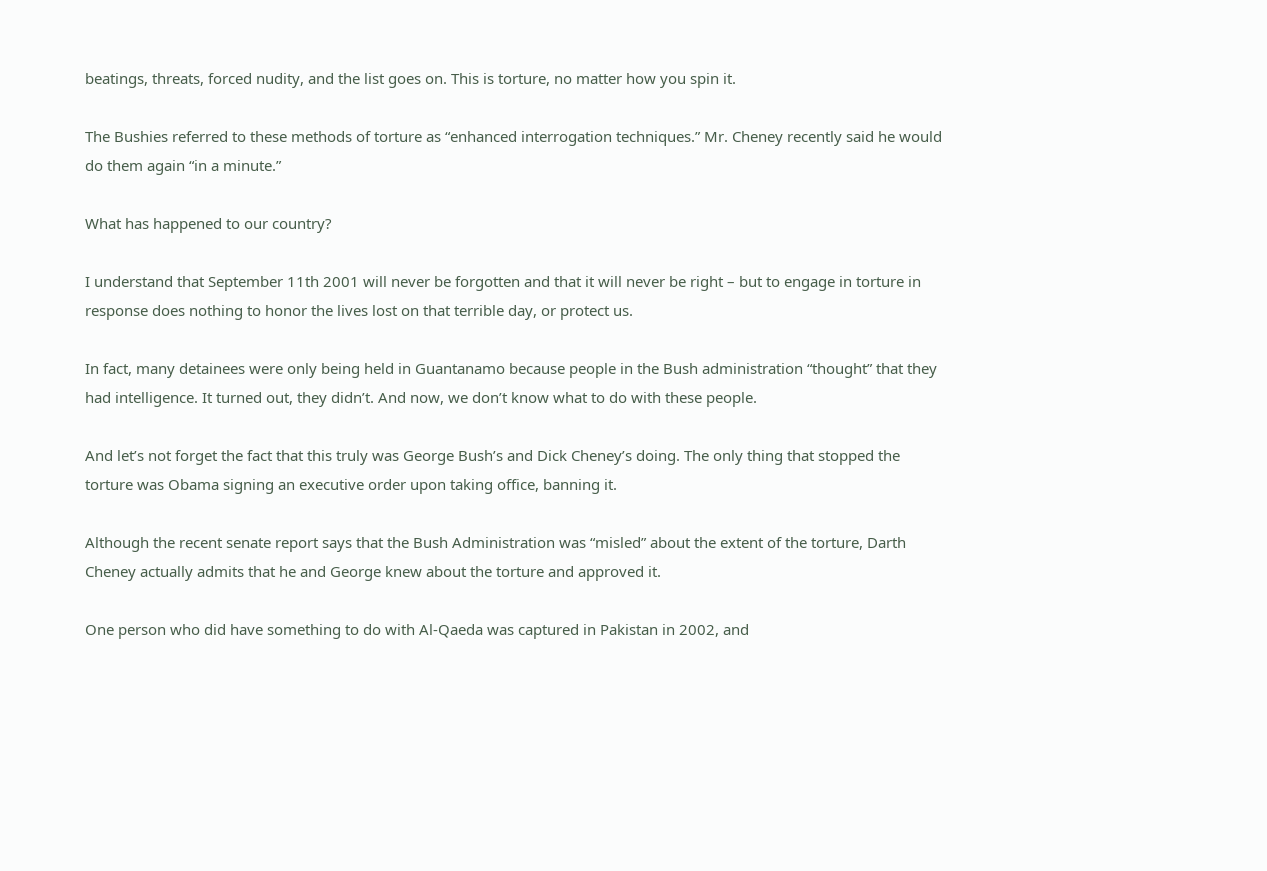beatings, threats, forced nudity, and the list goes on. This is torture, no matter how you spin it.

The Bushies referred to these methods of torture as “enhanced interrogation techniques.” Mr. Cheney recently said he would do them again “in a minute.”

What has happened to our country?

I understand that September 11th 2001 will never be forgotten and that it will never be right – but to engage in torture in response does nothing to honor the lives lost on that terrible day, or protect us.

In fact, many detainees were only being held in Guantanamo because people in the Bush administration “thought” that they had intelligence. It turned out, they didn’t. And now, we don’t know what to do with these people.

And let’s not forget the fact that this truly was George Bush’s and Dick Cheney’s doing. The only thing that stopped the torture was Obama signing an executive order upon taking office, banning it.

Although the recent senate report says that the Bush Administration was “misled” about the extent of the torture, Darth Cheney actually admits that he and George knew about the torture and approved it.

One person who did have something to do with Al-Qaeda was captured in Pakistan in 2002, and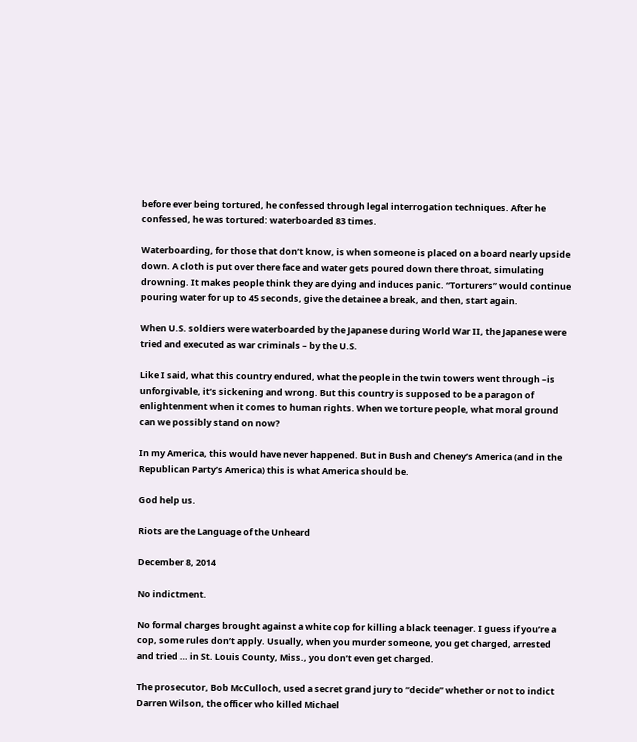before ever being tortured, he confessed through legal interrogation techniques. After he confessed, he was tortured: waterboarded 83 times.

Waterboarding, for those that don’t know, is when someone is placed on a board nearly upside down. A cloth is put over there face and water gets poured down there throat, simulating drowning. It makes people think they are dying and induces panic. “Torturers” would continue pouring water for up to 45 seconds, give the detainee a break, and then, start again.

When U.S. soldiers were waterboarded by the Japanese during World War II, the Japanese were tried and executed as war criminals – by the U.S.

Like I said, what this country endured, what the people in the twin towers went through –is unforgivable, it’s sickening and wrong. But this country is supposed to be a paragon of enlightenment when it comes to human rights. When we torture people, what moral ground can we possibly stand on now?

In my America, this would have never happened. But in Bush and Cheney’s America (and in the Republican Party’s America) this is what America should be.

God help us.

Riots are the Language of the Unheard

December 8, 2014

No indictment.

No formal charges brought against a white cop for killing a black teenager. I guess if you’re a cop, some rules don’t apply. Usually, when you murder someone, you get charged, arrested and tried … in St. Louis County, Miss., you don’t even get charged.

The prosecutor, Bob McCulloch, used a secret grand jury to “decide” whether or not to indict Darren Wilson, the officer who killed Michael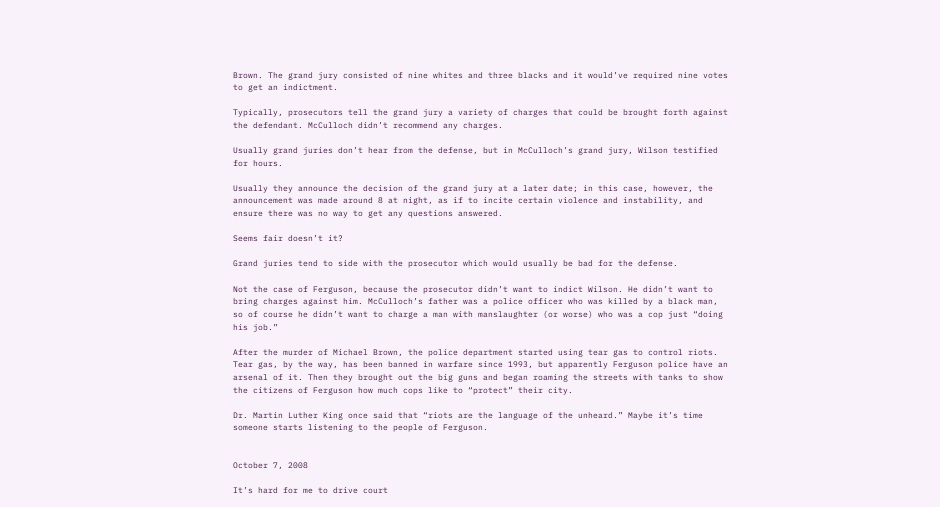Brown. The grand jury consisted of nine whites and three blacks and it would’ve required nine votes to get an indictment.

Typically, prosecutors tell the grand jury a variety of charges that could be brought forth against the defendant. McCulloch didn’t recommend any charges.

Usually grand juries don’t hear from the defense, but in McCulloch’s grand jury, Wilson testified for hours.

Usually they announce the decision of the grand jury at a later date; in this case, however, the announcement was made around 8 at night, as if to incite certain violence and instability, and ensure there was no way to get any questions answered.

Seems fair doesn’t it?

Grand juries tend to side with the prosecutor which would usually be bad for the defense.

Not the case of Ferguson, because the prosecutor didn’t want to indict Wilson. He didn’t want to bring charges against him. McCulloch’s father was a police officer who was killed by a black man, so of course he didn’t want to charge a man with manslaughter (or worse) who was a cop just “doing his job.”

After the murder of Michael Brown, the police department started using tear gas to control riots. Tear gas, by the way, has been banned in warfare since 1993, but apparently Ferguson police have an arsenal of it. Then they brought out the big guns and began roaming the streets with tanks to show the citizens of Ferguson how much cops like to “protect” their city.

Dr. Martin Luther King once said that “riots are the language of the unheard.” Maybe it’s time someone starts listening to the people of Ferguson.


October 7, 2008

It’s hard for me to drive court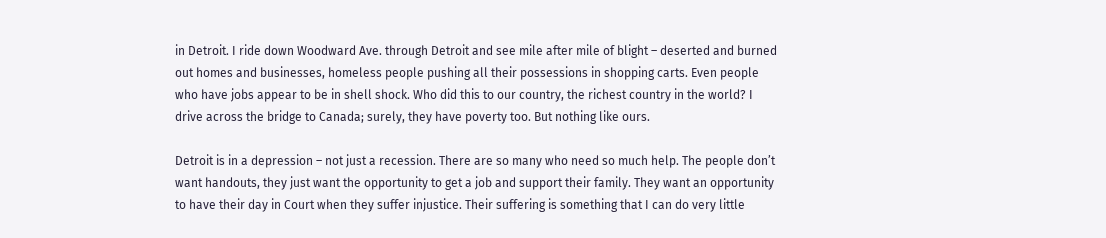in Detroit. I ride down Woodward Ave. through Detroit and see mile after mile of blight – deserted and burned out homes and businesses, homeless people pushing all their possessions in shopping carts. Even people who have jobs appear to be in shell shock. Who did this to our country, the richest country in the world? I drive across the bridge to Canada; surely, they have poverty too. But nothing like ours.

Detroit is in a depression – not just a recession. There are so many who need so much help. The people don’t want handouts, they just want the opportunity to get a job and support their family. They want an opportunity to have their day in Court when they suffer injustice. Their suffering is something that I can do very little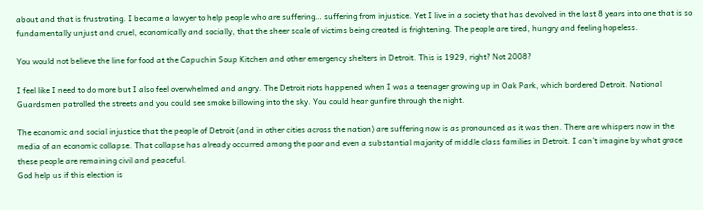about and that is frustrating. I became a lawyer to help people who are suffering… suffering from injustice. Yet I live in a society that has devolved in the last 8 years into one that is so fundamentally unjust and cruel, economically and socially, that the sheer scale of victims being created is frightening. The people are tired, hungry and feeling hopeless.

You would not believe the line for food at the Capuchin Soup Kitchen and other emergency shelters in Detroit. This is 1929, right? Not 2008?

I feel like I need to do more but I also feel overwhelmed and angry. The Detroit riots happened when I was a teenager growing up in Oak Park, which bordered Detroit. National Guardsmen patrolled the streets and you could see smoke billowing into the sky. You could hear gunfire through the night.

The economic and social injustice that the people of Detroit (and in other cities across the nation) are suffering now is as pronounced as it was then. There are whispers now in the media of an economic collapse. That collapse has already occurred among the poor and even a substantial majority of middle class families in Detroit. I can’t imagine by what grace these people are remaining civil and peaceful.
God help us if this election is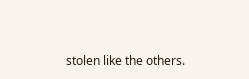stolen like the others.